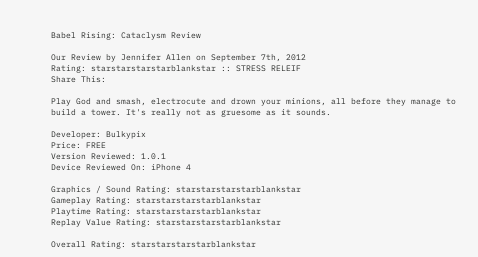Babel Rising: Cataclysm Review

Our Review by Jennifer Allen on September 7th, 2012
Rating: starstarstarstarblankstar :: STRESS RELEIF
Share This:

Play God and smash, electrocute and drown your minions, all before they manage to build a tower. It's really not as gruesome as it sounds.

Developer: Bulkypix
Price: FREE
Version Reviewed: 1.0.1
Device Reviewed On: iPhone 4

Graphics / Sound Rating: starstarstarstarblankstar
Gameplay Rating: starstarstarstarblankstar
Playtime Rating: starstarstarstarblankstar
Replay Value Rating: starstarstarstarblankstar

Overall Rating: starstarstarstarblankstar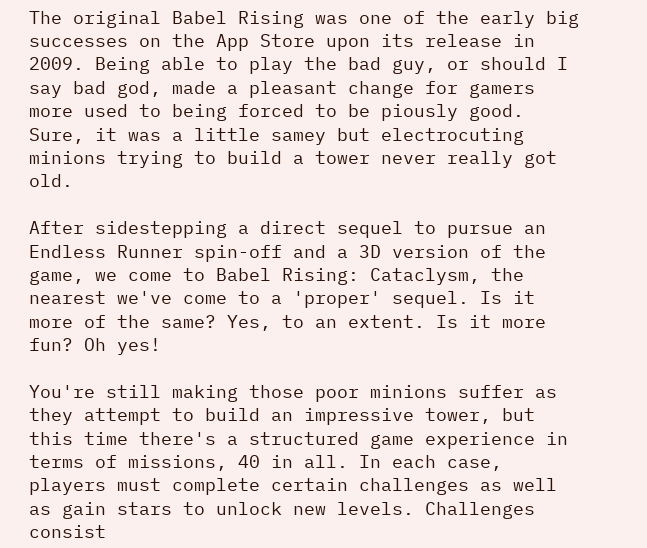The original Babel Rising was one of the early big successes on the App Store upon its release in 2009. Being able to play the bad guy, or should I say bad god, made a pleasant change for gamers more used to being forced to be piously good. Sure, it was a little samey but electrocuting minions trying to build a tower never really got old.

After sidestepping a direct sequel to pursue an Endless Runner spin-off and a 3D version of the game, we come to Babel Rising: Cataclysm, the nearest we've come to a 'proper' sequel. Is it more of the same? Yes, to an extent. Is it more fun? Oh yes!

You're still making those poor minions suffer as they attempt to build an impressive tower, but this time there's a structured game experience in terms of missions, 40 in all. In each case, players must complete certain challenges as well as gain stars to unlock new levels. Challenges consist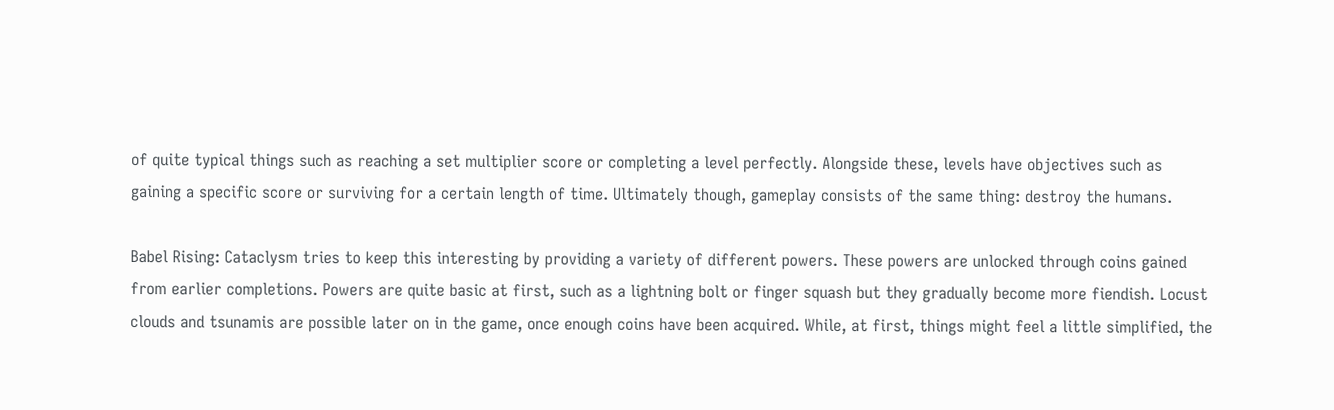of quite typical things such as reaching a set multiplier score or completing a level perfectly. Alongside these, levels have objectives such as gaining a specific score or surviving for a certain length of time. Ultimately though, gameplay consists of the same thing: destroy the humans.

Babel Rising: Cataclysm tries to keep this interesting by providing a variety of different powers. These powers are unlocked through coins gained from earlier completions. Powers are quite basic at first, such as a lightning bolt or finger squash but they gradually become more fiendish. Locust clouds and tsunamis are possible later on in the game, once enough coins have been acquired. While, at first, things might feel a little simplified, the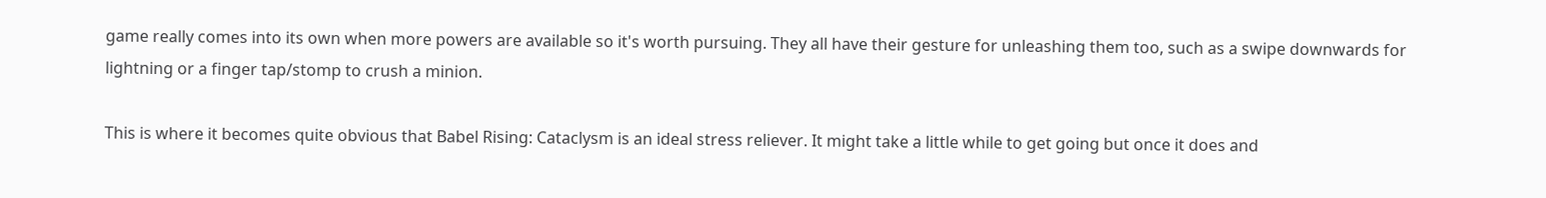game really comes into its own when more powers are available so it's worth pursuing. They all have their gesture for unleashing them too, such as a swipe downwards for lightning or a finger tap/stomp to crush a minion.

This is where it becomes quite obvious that Babel Rising: Cataclysm is an ideal stress reliever. It might take a little while to get going but once it does and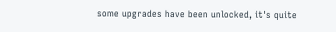some upgrades have been unlocked, it's quite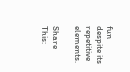fun despite its repetitive elements.

Share This: